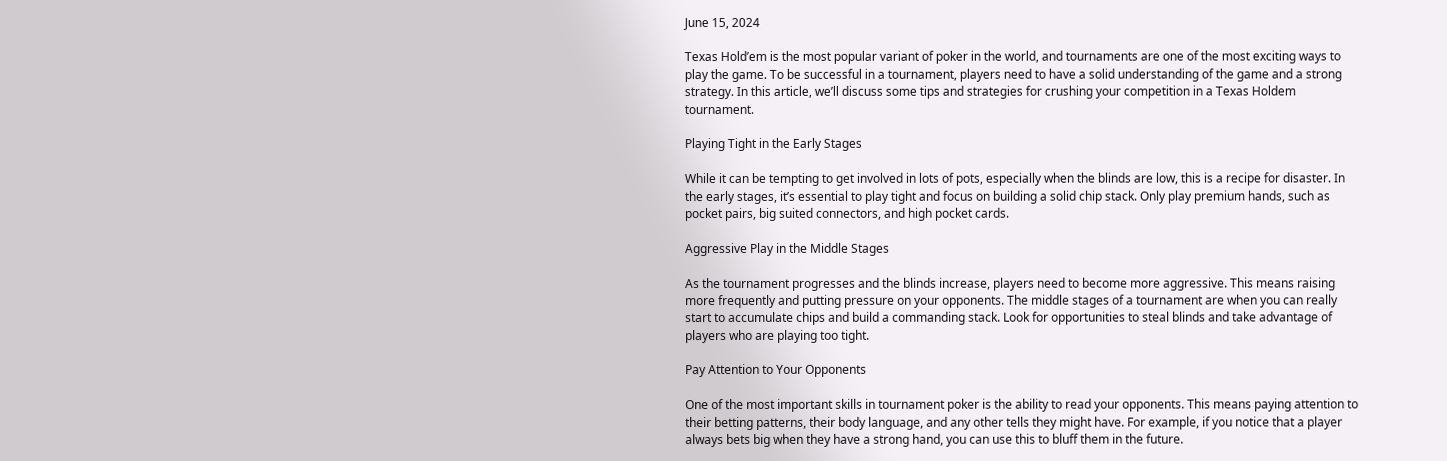June 15, 2024

Texas Hold’em is the most popular variant of poker in the world, and tournaments are one of the most exciting ways to play the game. To be successful in a tournament, players need to have a solid understanding of the game and a strong strategy. In this article, we’ll discuss some tips and strategies for crushing your competition in a Texas Holdem tournament.

Playing Tight in the Early Stages

While it can be tempting to get involved in lots of pots, especially when the blinds are low, this is a recipe for disaster. In the early stages, it’s essential to play tight and focus on building a solid chip stack. Only play premium hands, such as pocket pairs, big suited connectors, and high pocket cards.

Aggressive Play in the Middle Stages

As the tournament progresses and the blinds increase, players need to become more aggressive. This means raising more frequently and putting pressure on your opponents. The middle stages of a tournament are when you can really start to accumulate chips and build a commanding stack. Look for opportunities to steal blinds and take advantage of players who are playing too tight.

Pay Attention to Your Opponents

One of the most important skills in tournament poker is the ability to read your opponents. This means paying attention to their betting patterns, their body language, and any other tells they might have. For example, if you notice that a player always bets big when they have a strong hand, you can use this to bluff them in the future.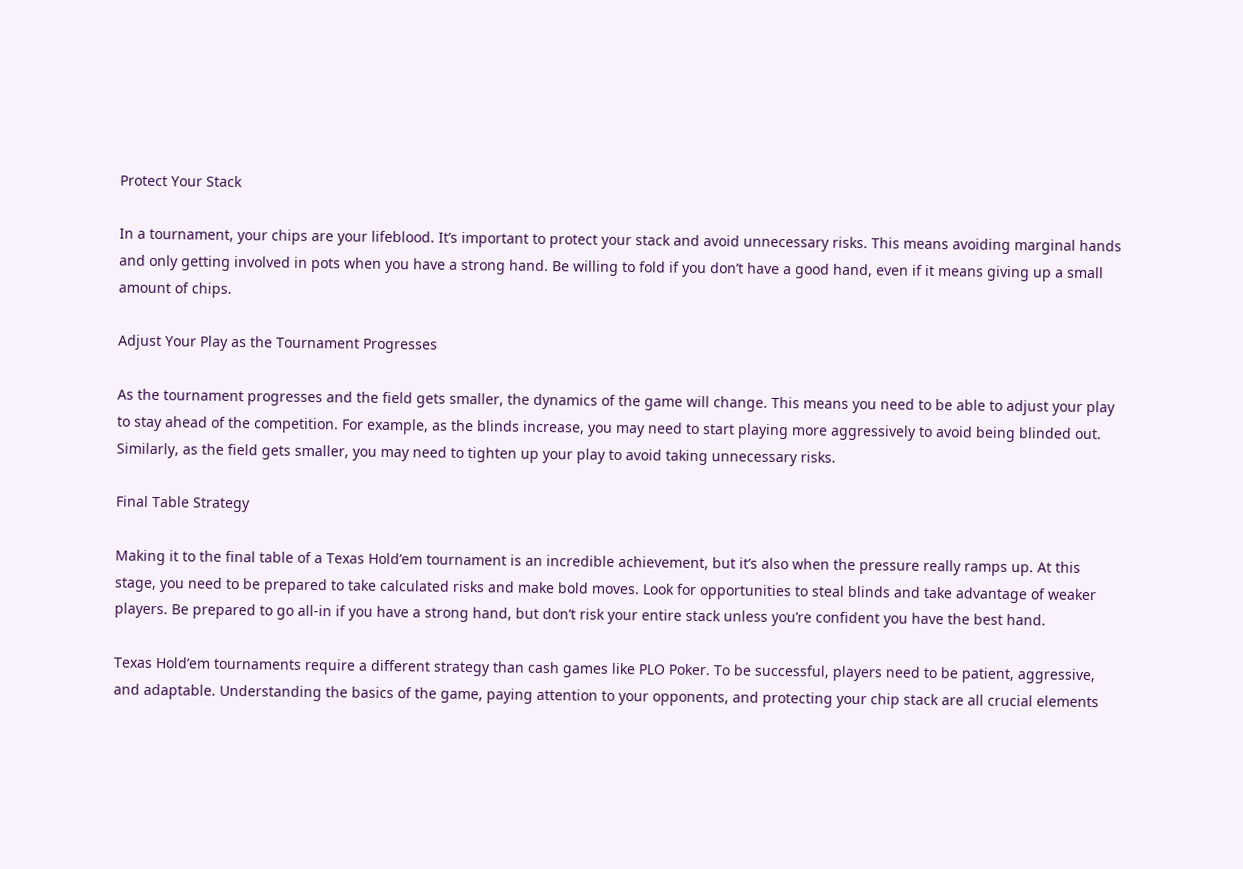Protect Your Stack

In a tournament, your chips are your lifeblood. It’s important to protect your stack and avoid unnecessary risks. This means avoiding marginal hands and only getting involved in pots when you have a strong hand. Be willing to fold if you don’t have a good hand, even if it means giving up a small amount of chips.

Adjust Your Play as the Tournament Progresses

As the tournament progresses and the field gets smaller, the dynamics of the game will change. This means you need to be able to adjust your play to stay ahead of the competition. For example, as the blinds increase, you may need to start playing more aggressively to avoid being blinded out. Similarly, as the field gets smaller, you may need to tighten up your play to avoid taking unnecessary risks.

Final Table Strategy

Making it to the final table of a Texas Hold’em tournament is an incredible achievement, but it’s also when the pressure really ramps up. At this stage, you need to be prepared to take calculated risks and make bold moves. Look for opportunities to steal blinds and take advantage of weaker players. Be prepared to go all-in if you have a strong hand, but don’t risk your entire stack unless you’re confident you have the best hand.

Texas Hold’em tournaments require a different strategy than cash games like PLO Poker. To be successful, players need to be patient, aggressive, and adaptable. Understanding the basics of the game, paying attention to your opponents, and protecting your chip stack are all crucial elements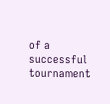of a successful tournament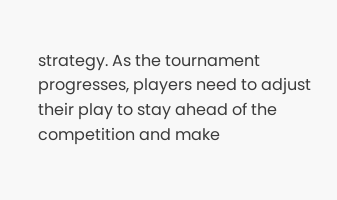strategy. As the tournament progresses, players need to adjust their play to stay ahead of the competition and make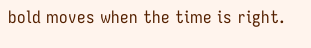bold moves when the time is right.